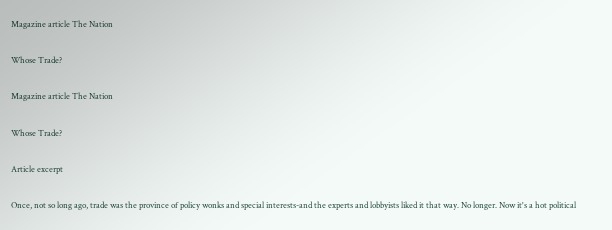Magazine article The Nation

Whose Trade?

Magazine article The Nation

Whose Trade?

Article excerpt

Once, not so long ago, trade was the province of policy wonks and special interests-and the experts and lobbyists liked it that way. No longer. Now it's a hot political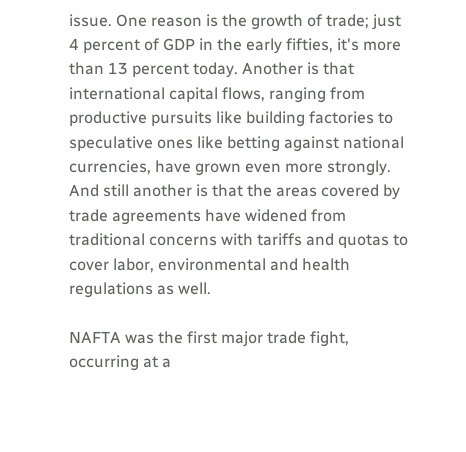issue. One reason is the growth of trade; just 4 percent of GDP in the early fifties, it's more than 13 percent today. Another is that international capital flows, ranging from productive pursuits like building factories to speculative ones like betting against national currencies, have grown even more strongly. And still another is that the areas covered by trade agreements have widened from traditional concerns with tariffs and quotas to cover labor, environmental and health regulations as well.

NAFTA was the first major trade fight, occurring at a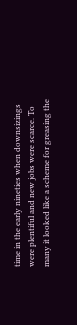time in the early nineties when downsizings were plentiful and new jobs were scarce. To many it looked like a scheme for greasing the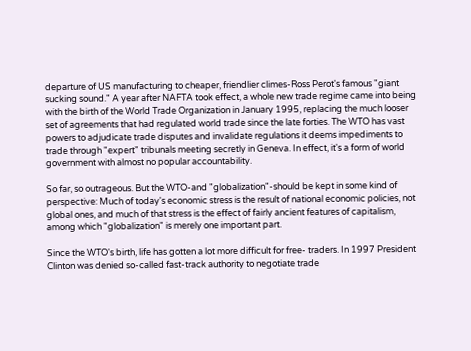departure of US manufacturing to cheaper, friendlier climes-Ross Perot's famous "giant sucking sound." A year after NAFTA took effect, a whole new trade regime came into being with the birth of the World Trade Organization in January 1995, replacing the much looser set of agreements that had regulated world trade since the late forties. The WTO has vast powers to adjudicate trade disputes and invalidate regulations it deems impediments to trade through "expert" tribunals meeting secretly in Geneva. In effect, it's a form of world government with almost no popular accountability.

So far, so outrageous. But the WTO-and "globalization"-should be kept in some kind of perspective: Much of today's economic stress is the result of national economic policies, not global ones, and much of that stress is the effect of fairly ancient features of capitalism, among which "globalization" is merely one important part.

Since the WTO's birth, life has gotten a lot more difficult for free- traders. In 1997 President Clinton was denied so-called fast-track authority to negotiate trade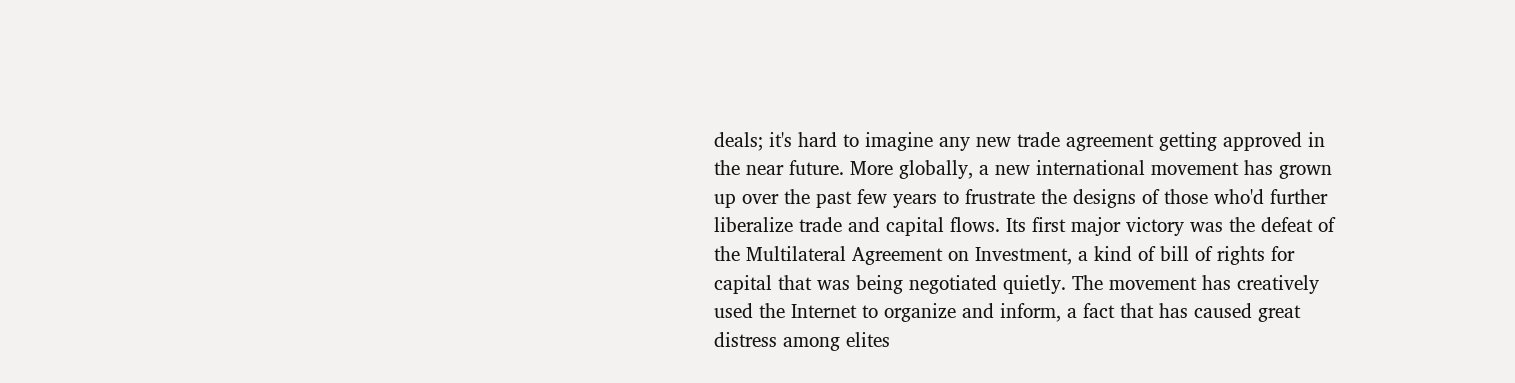deals; it's hard to imagine any new trade agreement getting approved in the near future. More globally, a new international movement has grown up over the past few years to frustrate the designs of those who'd further liberalize trade and capital flows. Its first major victory was the defeat of the Multilateral Agreement on Investment, a kind of bill of rights for capital that was being negotiated quietly. The movement has creatively used the Internet to organize and inform, a fact that has caused great distress among elites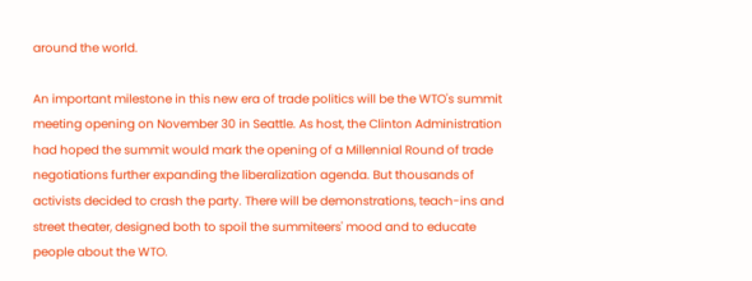around the world.

An important milestone in this new era of trade politics will be the WTO's summit meeting opening on November 30 in Seattle. As host, the Clinton Administration had hoped the summit would mark the opening of a Millennial Round of trade negotiations further expanding the liberalization agenda. But thousands of activists decided to crash the party. There will be demonstrations, teach-ins and street theater, designed both to spoil the summiteers' mood and to educate people about the WTO.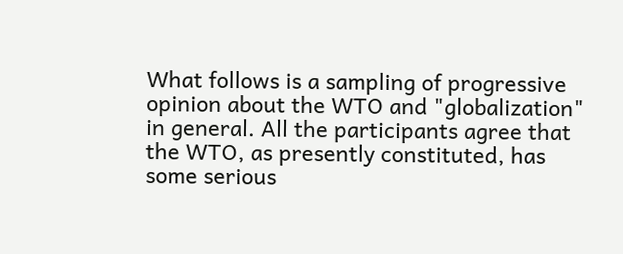What follows is a sampling of progressive opinion about the WTO and "globalization" in general. All the participants agree that the WTO, as presently constituted, has some serious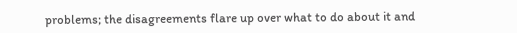problems; the disagreements flare up over what to do about it and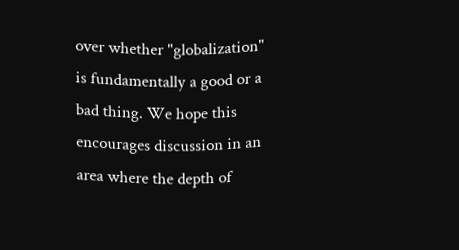over whether "globalization" is fundamentally a good or a bad thing. We hope this encourages discussion in an area where the depth of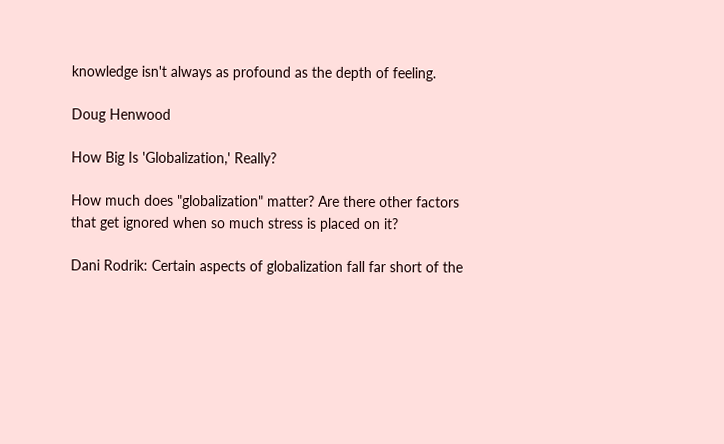knowledge isn't always as profound as the depth of feeling.

Doug Henwood

How Big Is 'Globalization,' Really?

How much does "globalization" matter? Are there other factors that get ignored when so much stress is placed on it?

Dani Rodrik: Certain aspects of globalization fall far short of the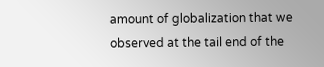amount of globalization that we observed at the tail end of the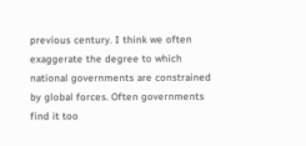previous century. I think we often exaggerate the degree to which national governments are constrained by global forces. Often governments find it too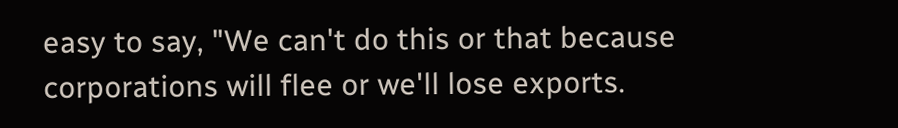easy to say, "We can't do this or that because corporations will flee or we'll lose exports.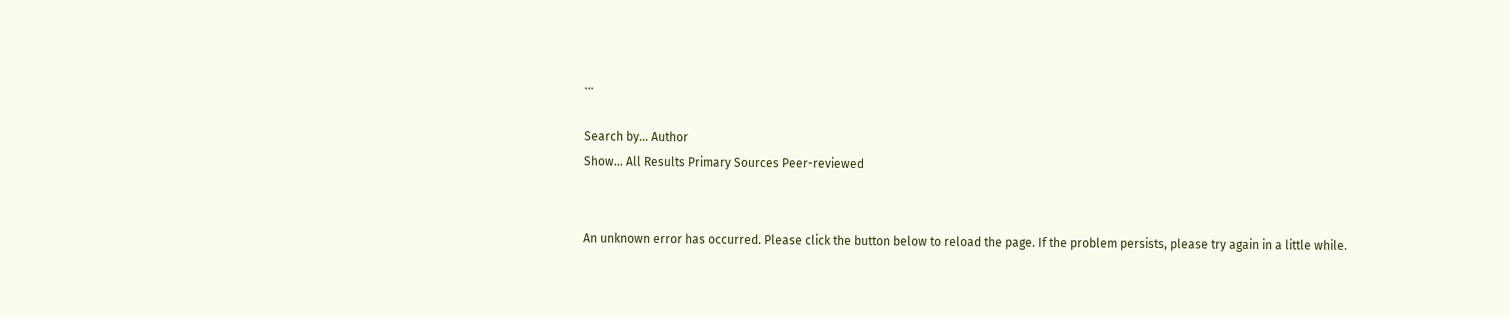…

Search by... Author
Show... All Results Primary Sources Peer-reviewed


An unknown error has occurred. Please click the button below to reload the page. If the problem persists, please try again in a little while.